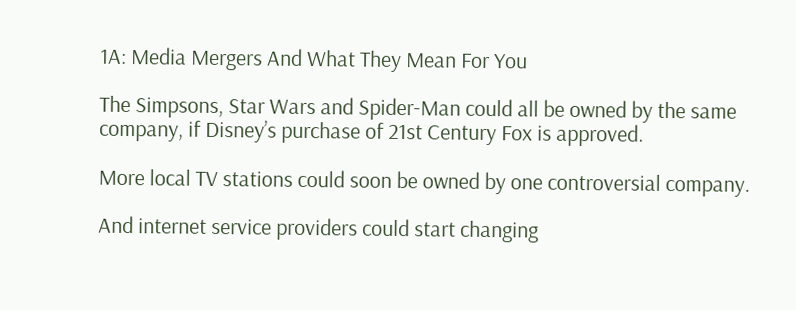1A: Media Mergers And What They Mean For You

The Simpsons, Star Wars and Spider-Man could all be owned by the same company, if Disney’s purchase of 21st Century Fox is approved.

More local TV stations could soon be owned by one controversial company.

And internet service providers could start changing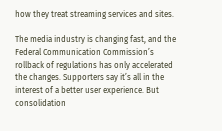how they treat streaming services and sites.

The media industry is changing fast, and the Federal Communication Commission’s rollback of regulations has only accelerated the changes. Supporters say it’s all in the interest of a better user experience. But consolidation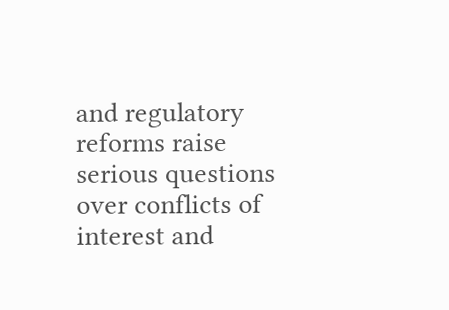and regulatory reforms raise serious questions over conflicts of interest and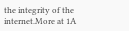the integrity of the internet.More at 1A